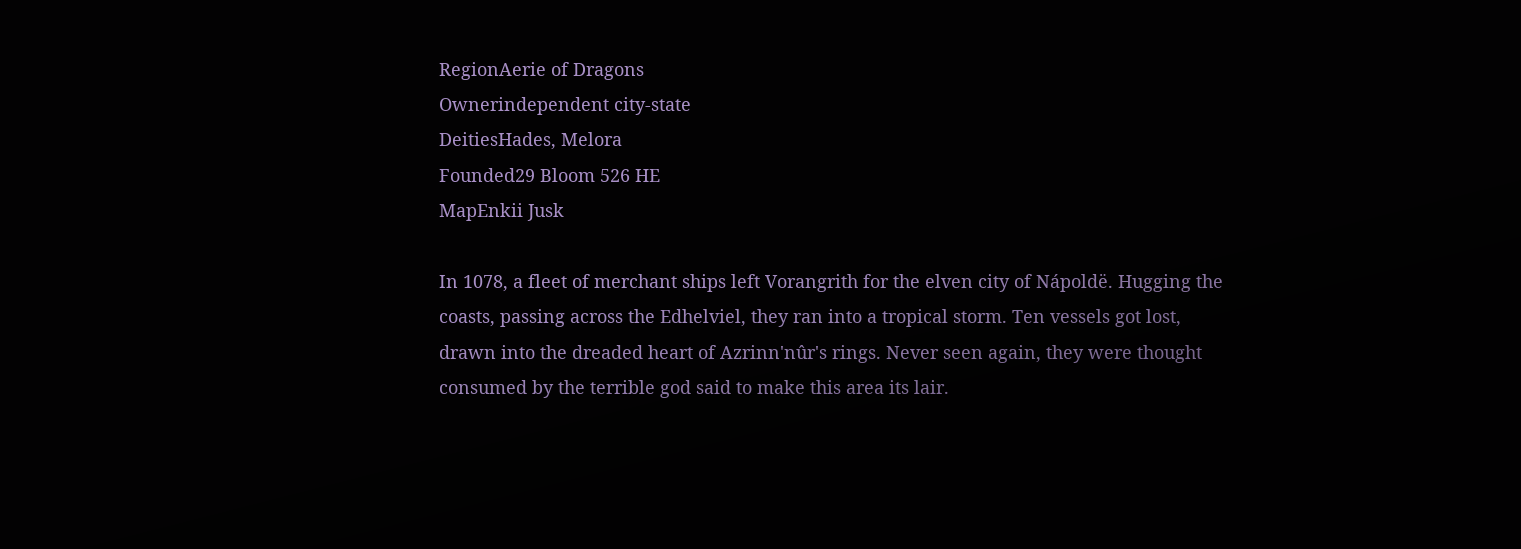RegionAerie of Dragons
Ownerindependent city-state
DeitiesHades, Melora
Founded29 Bloom 526 HE
MapEnkii Jusk

In 1078, a fleet of merchant ships left Vorangrith for the elven city of Nápoldë. Hugging the coasts, passing across the Edhelviel, they ran into a tropical storm. Ten vessels got lost, drawn into the dreaded heart of Azrinn'nûr's rings. Never seen again, they were thought consumed by the terrible god said to make this area its lair.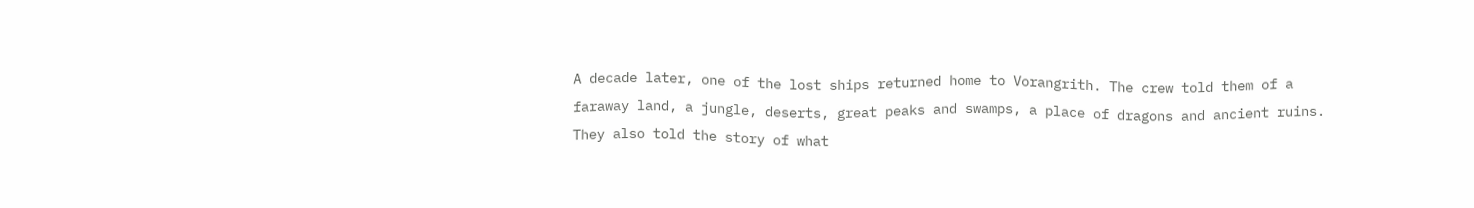A decade later, one of the lost ships returned home to Vorangrith. The crew told them of a faraway land, a jungle, deserts, great peaks and swamps, a place of dragons and ancient ruins. They also told the story of what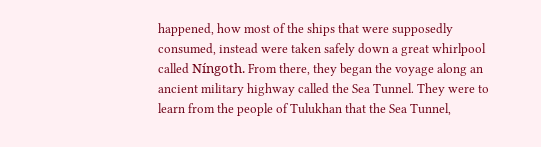happened, how most of the ships that were supposedly consumed, instead were taken safely down a great whirlpool called Níngoth. From there, they began the voyage along an ancient military highway called the Sea Tunnel. They were to learn from the people of Tulukhan that the Sea Tunnel,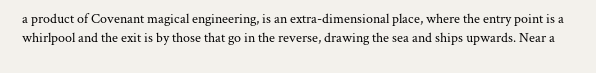a product of Covenant magical engineering, is an extra-dimensional place, where the entry point is a whirlpool and the exit is by those that go in the reverse, drawing the sea and ships upwards. Near a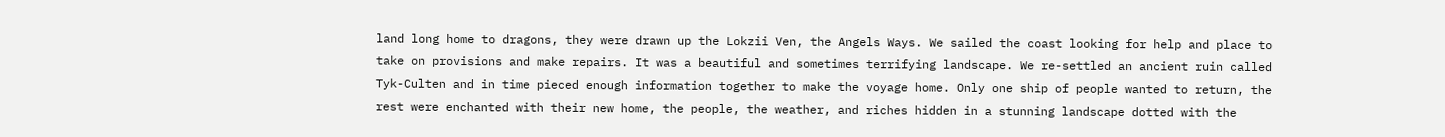land long home to dragons, they were drawn up the Lokzii Ven, the Angels Ways. We sailed the coast looking for help and place to take on provisions and make repairs. It was a beautiful and sometimes terrifying landscape. We re-settled an ancient ruin called Tyk-Culten and in time pieced enough information together to make the voyage home. Only one ship of people wanted to return, the rest were enchanted with their new home, the people, the weather, and riches hidden in a stunning landscape dotted with the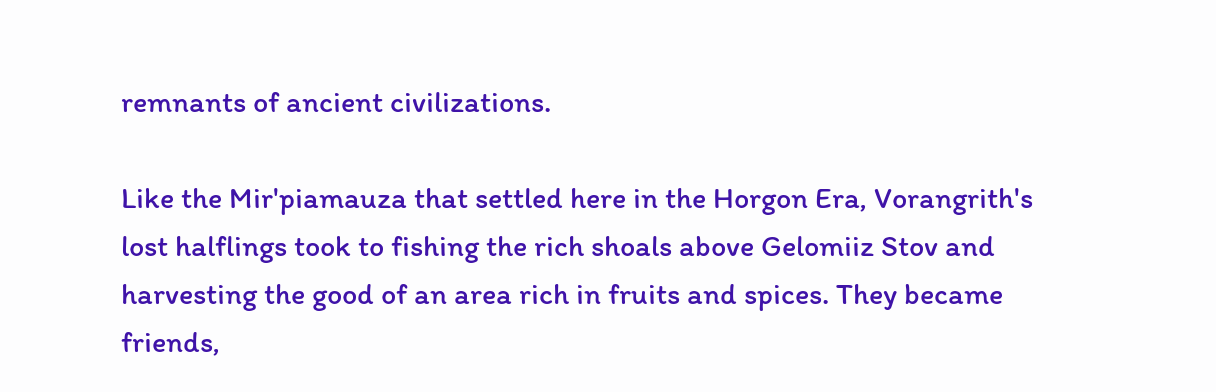remnants of ancient civilizations.

Like the Mir'piamauza that settled here in the Horgon Era, Vorangrith's lost halflings took to fishing the rich shoals above Gelomiiz Stov and harvesting the good of an area rich in fruits and spices. They became friends,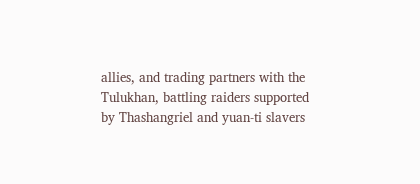allies, and trading partners with the Tulukhan, battling raiders supported by Thashangriel and yuan-ti slavers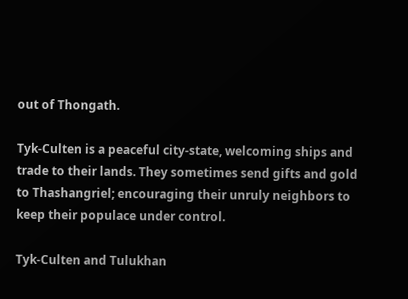out of Thongath.

Tyk-Culten is a peaceful city-state, welcoming ships and trade to their lands. They sometimes send gifts and gold to Thashangriel; encouraging their unruly neighbors to keep their populace under control.

Tyk-Culten and Tulukhan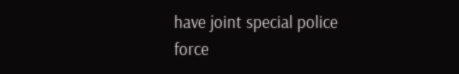have joint special police force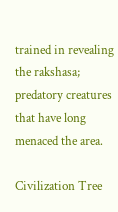trained in revealing the rakshasa; predatory creatures that have long menaced the area.

Civilization Tree